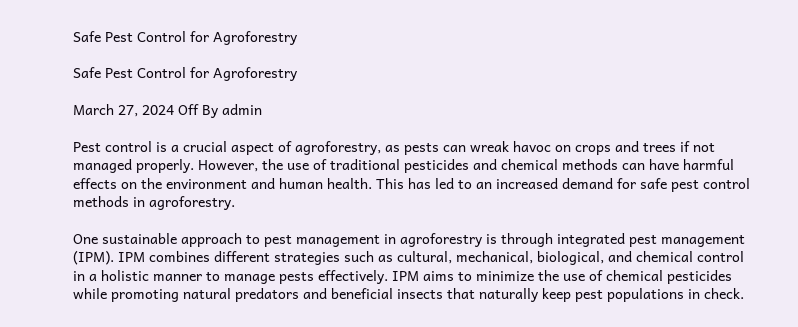Safe Pest Control for Agroforestry

Safe Pest Control for Agroforestry

March 27, 2024 Off By admin

Pest control is a crucial aspect of agroforestry, as pests can wreak havoc on crops and trees if not managed properly. However, the use of traditional pesticides and chemical methods can have harmful effects on the environment and human health. This has led to an increased demand for safe pest control methods in agroforestry.

One sustainable approach to pest management in agroforestry is through integrated pest management (IPM). IPM combines different strategies such as cultural, mechanical, biological, and chemical control in a holistic manner to manage pests effectively. IPM aims to minimize the use of chemical pesticides while promoting natural predators and beneficial insects that naturally keep pest populations in check.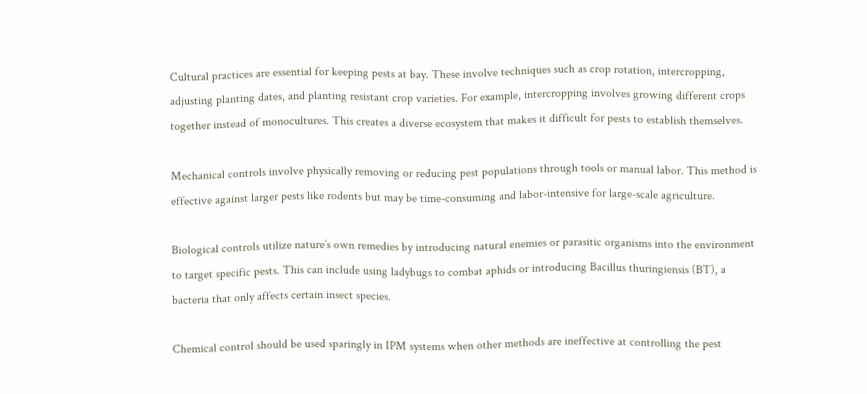Cultural practices are essential for keeping pests at bay. These involve techniques such as crop rotation, intercropping, adjusting planting dates, and planting resistant crop varieties. For example, intercropping involves growing different crops together instead of monocultures. This creates a diverse ecosystem that makes it difficult for pests to establish themselves.

Mechanical controls involve physically removing or reducing pest populations through tools or manual labor. This method is effective against larger pests like rodents but may be time-consuming and labor-intensive for large-scale agriculture.

Biological controls utilize nature’s own remedies by introducing natural enemies or parasitic organisms into the environment to target specific pests. This can include using ladybugs to combat aphids or introducing Bacillus thuringiensis (BT), a bacteria that only affects certain insect species.

Chemical control should be used sparingly in IPM systems when other methods are ineffective at controlling the pest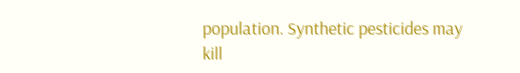population. Synthetic pesticides may kill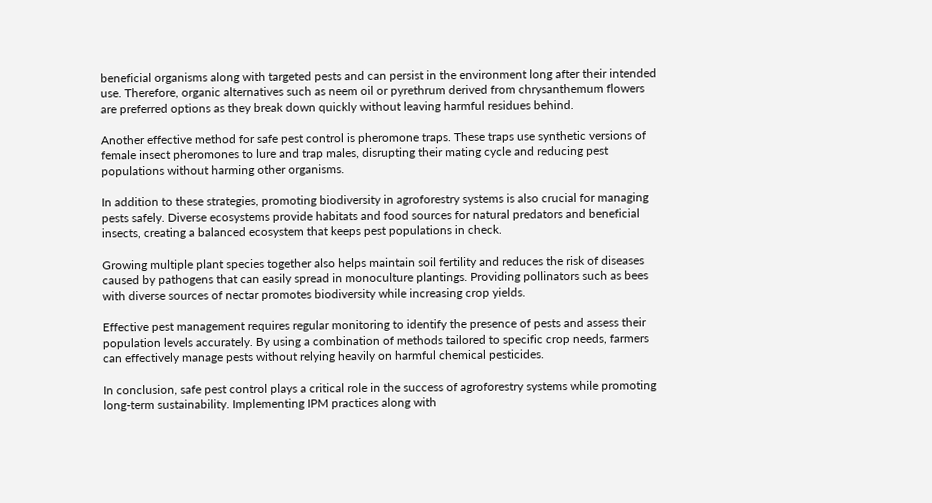beneficial organisms along with targeted pests and can persist in the environment long after their intended use. Therefore, organic alternatives such as neem oil or pyrethrum derived from chrysanthemum flowers are preferred options as they break down quickly without leaving harmful residues behind.

Another effective method for safe pest control is pheromone traps. These traps use synthetic versions of female insect pheromones to lure and trap males, disrupting their mating cycle and reducing pest populations without harming other organisms.

In addition to these strategies, promoting biodiversity in agroforestry systems is also crucial for managing pests safely. Diverse ecosystems provide habitats and food sources for natural predators and beneficial insects, creating a balanced ecosystem that keeps pest populations in check.

Growing multiple plant species together also helps maintain soil fertility and reduces the risk of diseases caused by pathogens that can easily spread in monoculture plantings. Providing pollinators such as bees with diverse sources of nectar promotes biodiversity while increasing crop yields.

Effective pest management requires regular monitoring to identify the presence of pests and assess their population levels accurately. By using a combination of methods tailored to specific crop needs, farmers can effectively manage pests without relying heavily on harmful chemical pesticides.

In conclusion, safe pest control plays a critical role in the success of agroforestry systems while promoting long-term sustainability. Implementing IPM practices along with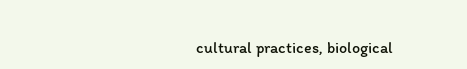cultural practices, biological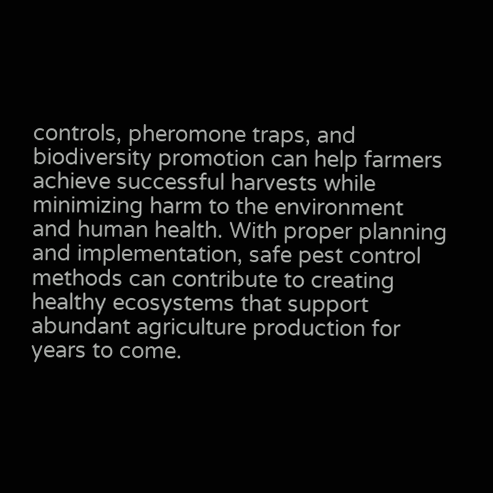controls, pheromone traps, and biodiversity promotion can help farmers achieve successful harvests while minimizing harm to the environment and human health. With proper planning and implementation, safe pest control methods can contribute to creating healthy ecosystems that support abundant agriculture production for years to come.